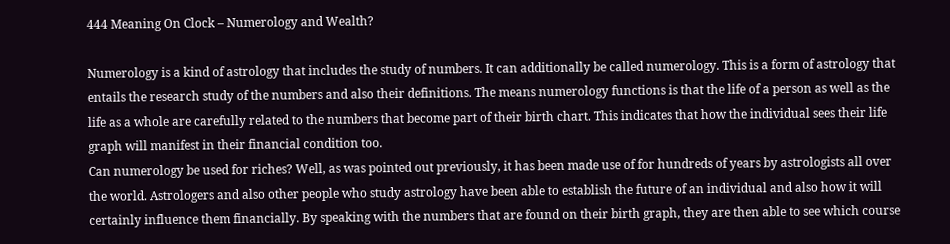444 Meaning On Clock – Numerology and Wealth?

Numerology is a kind of astrology that includes the study of numbers. It can additionally be called numerology. This is a form of astrology that entails the research study of the numbers and also their definitions. The means numerology functions is that the life of a person as well as the life as a whole are carefully related to the numbers that become part of their birth chart. This indicates that how the individual sees their life graph will manifest in their financial condition too.
Can numerology be used for riches? Well, as was pointed out previously, it has been made use of for hundreds of years by astrologists all over the world. Astrologers and also other people who study astrology have been able to establish the future of an individual and also how it will certainly influence them financially. By speaking with the numbers that are found on their birth graph, they are then able to see which course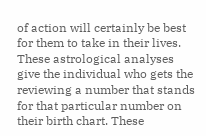of action will certainly be best for them to take in their lives.
These astrological analyses give the individual who gets the reviewing a number that stands for that particular number on their birth chart. These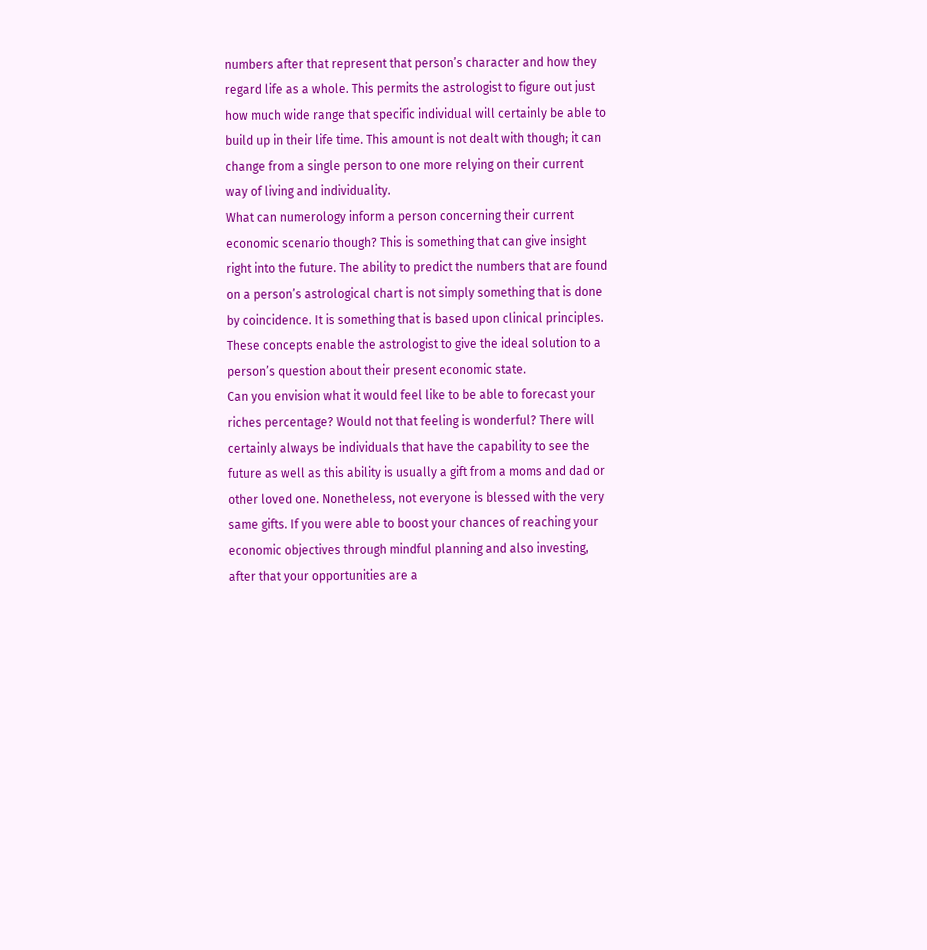numbers after that represent that person’s character and how they regard life as a whole. This permits the astrologist to figure out just how much wide range that specific individual will certainly be able to build up in their life time. This amount is not dealt with though; it can change from a single person to one more relying on their current way of living and individuality.
What can numerology inform a person concerning their current economic scenario though? This is something that can give insight right into the future. The ability to predict the numbers that are found on a person’s astrological chart is not simply something that is done by coincidence. It is something that is based upon clinical principles. These concepts enable the astrologist to give the ideal solution to a person’s question about their present economic state.
Can you envision what it would feel like to be able to forecast your riches percentage? Would not that feeling is wonderful? There will certainly always be individuals that have the capability to see the future as well as this ability is usually a gift from a moms and dad or other loved one. Nonetheless, not everyone is blessed with the very same gifts. If you were able to boost your chances of reaching your economic objectives through mindful planning and also investing, after that your opportunities are a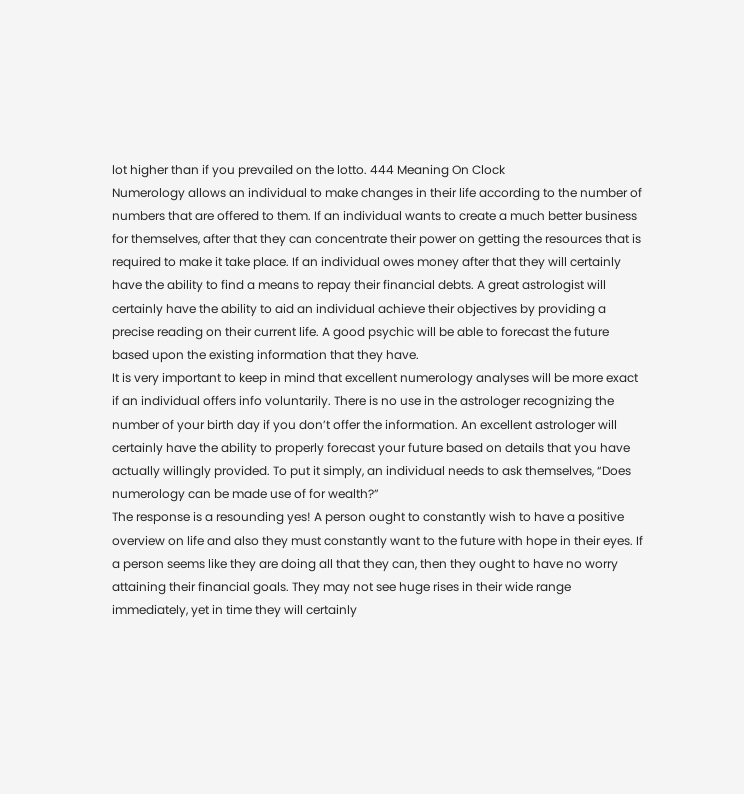lot higher than if you prevailed on the lotto. 444 Meaning On Clock
Numerology allows an individual to make changes in their life according to the number of numbers that are offered to them. If an individual wants to create a much better business for themselves, after that they can concentrate their power on getting the resources that is required to make it take place. If an individual owes money after that they will certainly have the ability to find a means to repay their financial debts. A great astrologist will certainly have the ability to aid an individual achieve their objectives by providing a precise reading on their current life. A good psychic will be able to forecast the future based upon the existing information that they have.
It is very important to keep in mind that excellent numerology analyses will be more exact if an individual offers info voluntarily. There is no use in the astrologer recognizing the number of your birth day if you don’t offer the information. An excellent astrologer will certainly have the ability to properly forecast your future based on details that you have actually willingly provided. To put it simply, an individual needs to ask themselves, “Does numerology can be made use of for wealth?”
The response is a resounding yes! A person ought to constantly wish to have a positive overview on life and also they must constantly want to the future with hope in their eyes. If a person seems like they are doing all that they can, then they ought to have no worry attaining their financial goals. They may not see huge rises in their wide range immediately, yet in time they will certainly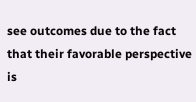see outcomes due to the fact that their favorable perspective is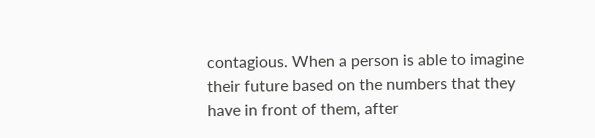contagious. When a person is able to imagine their future based on the numbers that they have in front of them, after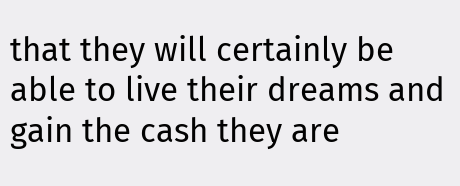that they will certainly be able to live their dreams and gain the cash they are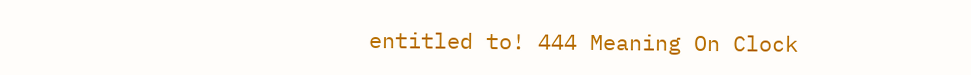entitled to! 444 Meaning On Clock